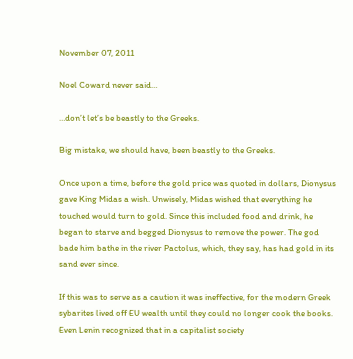November 07, 2011

Noel Coward never said…

…don’t let’s be beastly to the Greeks.

Big mistake, we should have, been beastly to the Greeks.

Once upon a time, before the gold price was quoted in dollars, Dionysus gave King Midas a wish. Unwisely, Midas wished that everything he touched would turn to gold. Since this included food and drink, he began to starve and begged Dionysus to remove the power. The god bade him bathe in the river Pactolus, which, they say, has had gold in its sand ever since.

If this was to serve as a caution it was ineffective, for the modern Greek sybarites lived off EU wealth until they could no longer cook the books.  Even Lenin recognized that in a capitalist society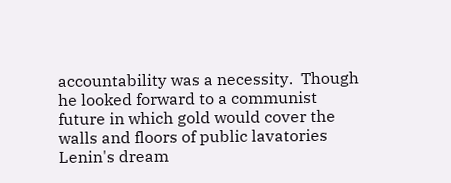accountability was a necessity.  Though he looked forward to a communist future in which gold would cover the walls and floors of public lavatories Lenin's dream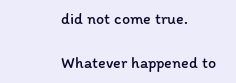did not come true.

Whatever happened to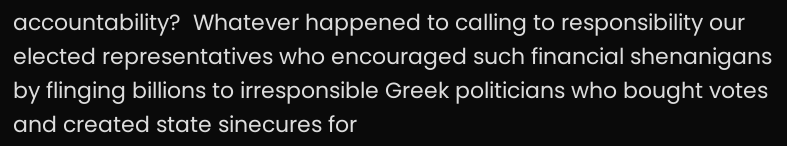accountability?  Whatever happened to calling to responsibility our elected representatives who encouraged such financial shenanigans by flinging billions to irresponsible Greek politicians who bought votes and created state sinecures for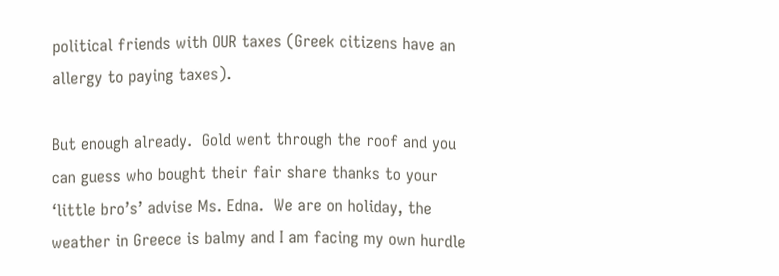political friends with OUR taxes (Greek citizens have an allergy to paying taxes).

But enough already.  Gold went through the roof and you can guess who bought their fair share thanks to your ‘little bro’s’ advise Ms. Edna.  We are on holiday, the weather in Greece is balmy and I am facing my own hurdle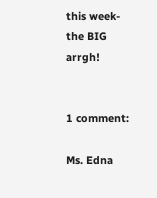this week-the BIG arrgh!


1 comment:

Ms. Edna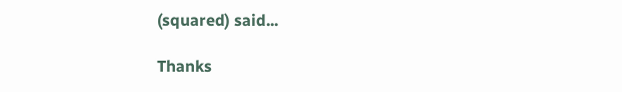(squared) said...

Thanks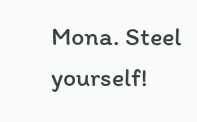Mona. Steel yourself!